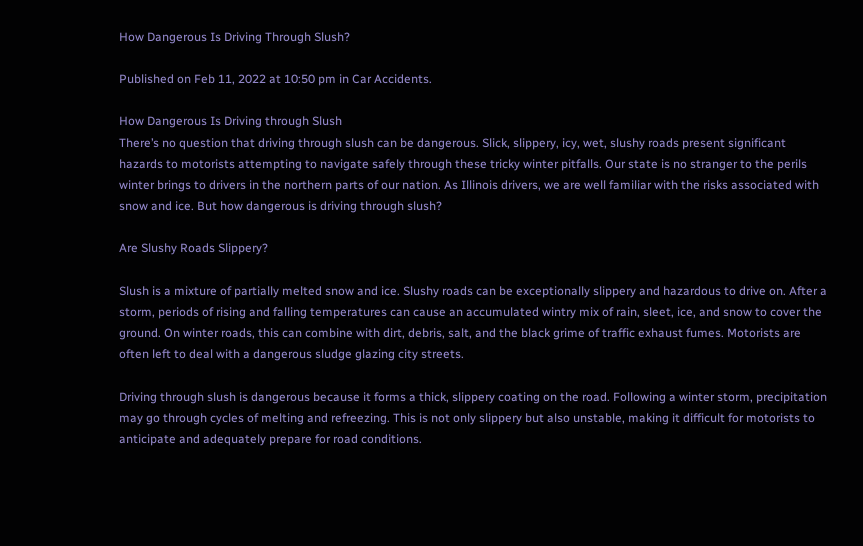How Dangerous Is Driving Through Slush?

Published on Feb 11, 2022 at 10:50 pm in Car Accidents.

How Dangerous Is Driving through Slush
There’s no question that driving through slush can be dangerous. Slick, slippery, icy, wet, slushy roads present significant hazards to motorists attempting to navigate safely through these tricky winter pitfalls. Our state is no stranger to the perils winter brings to drivers in the northern parts of our nation. As Illinois drivers, we are well familiar with the risks associated with snow and ice. But how dangerous is driving through slush?

Are Slushy Roads Slippery?

Slush is a mixture of partially melted snow and ice. Slushy roads can be exceptionally slippery and hazardous to drive on. After a storm, periods of rising and falling temperatures can cause an accumulated wintry mix of rain, sleet, ice, and snow to cover the ground. On winter roads, this can combine with dirt, debris, salt, and the black grime of traffic exhaust fumes. Motorists are often left to deal with a dangerous sludge glazing city streets.

Driving through slush is dangerous because it forms a thick, slippery coating on the road. Following a winter storm, precipitation may go through cycles of melting and refreezing. This is not only slippery but also unstable, making it difficult for motorists to anticipate and adequately prepare for road conditions.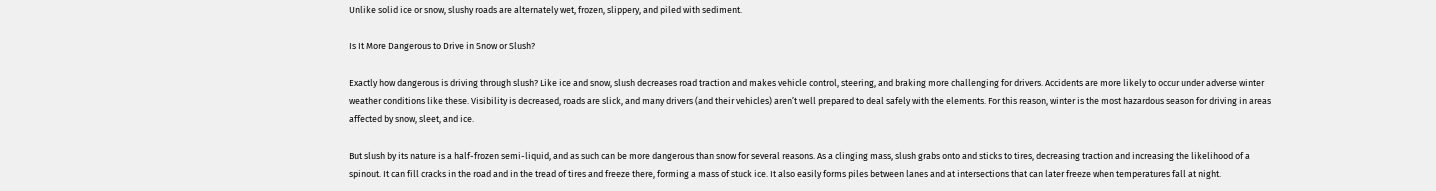Unlike solid ice or snow, slushy roads are alternately wet, frozen, slippery, and piled with sediment.

Is It More Dangerous to Drive in Snow or Slush?

Exactly how dangerous is driving through slush? Like ice and snow, slush decreases road traction and makes vehicle control, steering, and braking more challenging for drivers. Accidents are more likely to occur under adverse winter weather conditions like these. Visibility is decreased, roads are slick, and many drivers (and their vehicles) aren’t well prepared to deal safely with the elements. For this reason, winter is the most hazardous season for driving in areas affected by snow, sleet, and ice.

But slush by its nature is a half-frozen semi-liquid, and as such can be more dangerous than snow for several reasons. As a clinging mass, slush grabs onto and sticks to tires, decreasing traction and increasing the likelihood of a spinout. It can fill cracks in the road and in the tread of tires and freeze there, forming a mass of stuck ice. It also easily forms piles between lanes and at intersections that can later freeze when temperatures fall at night.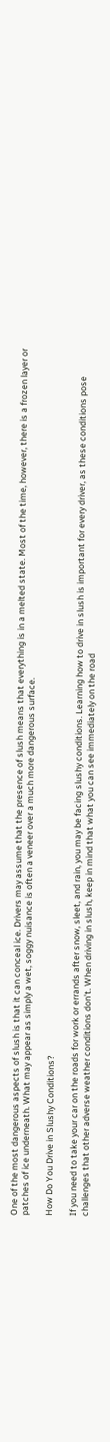One of the most dangerous aspects of slush is that it can conceal ice. Drivers may assume that the presence of slush means that everything is in a melted state. Most of the time, however, there is a frozen layer or patches of ice underneath. What may appear as simply a wet, soggy nuisance is often a veneer over a much more dangerous surface.

How Do You Drive in Slushy Conditions?

If you need to take your car on the roads for work or errands after snow, sleet, and rain, you may be facing slushy conditions. Learning how to drive in slush is important for every driver, as these conditions pose challenges that other adverse weather conditions don’t. When driving in slush, keep in mind that what you can see immediately on the road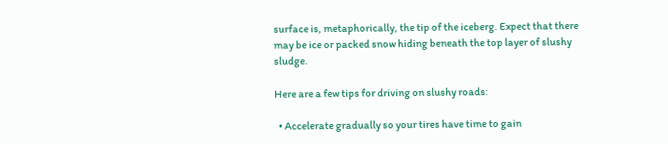surface is, metaphorically, the tip of the iceberg. Expect that there may be ice or packed snow hiding beneath the top layer of slushy sludge.

Here are a few tips for driving on slushy roads:

  • Accelerate gradually so your tires have time to gain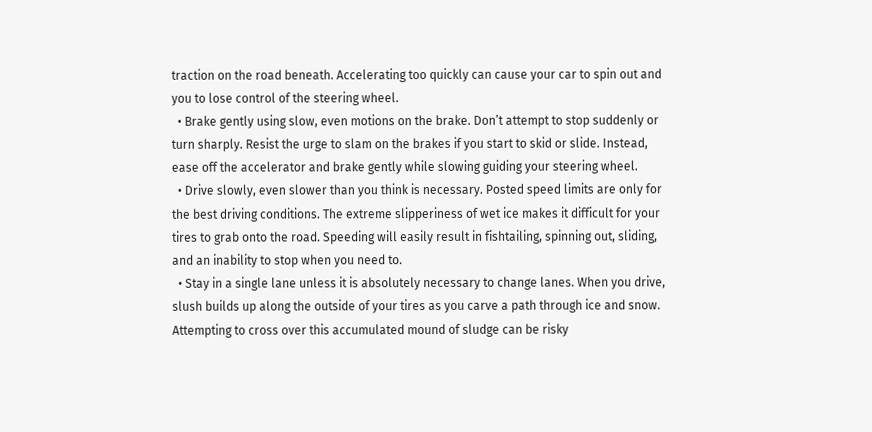traction on the road beneath. Accelerating too quickly can cause your car to spin out and you to lose control of the steering wheel.
  • Brake gently using slow, even motions on the brake. Don’t attempt to stop suddenly or turn sharply. Resist the urge to slam on the brakes if you start to skid or slide. Instead, ease off the accelerator and brake gently while slowing guiding your steering wheel.
  • Drive slowly, even slower than you think is necessary. Posted speed limits are only for the best driving conditions. The extreme slipperiness of wet ice makes it difficult for your tires to grab onto the road. Speeding will easily result in fishtailing, spinning out, sliding, and an inability to stop when you need to.
  • Stay in a single lane unless it is absolutely necessary to change lanes. When you drive, slush builds up along the outside of your tires as you carve a path through ice and snow. Attempting to cross over this accumulated mound of sludge can be risky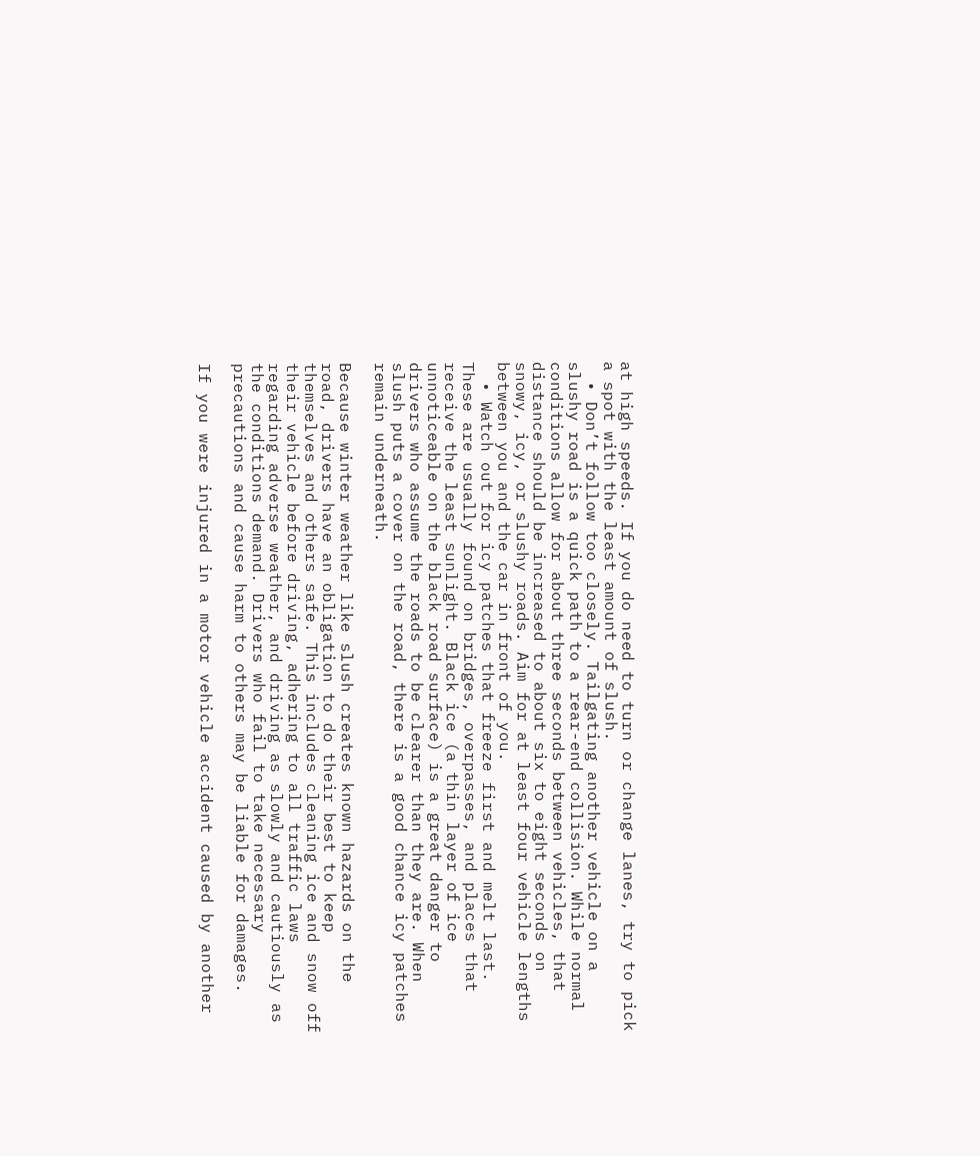at high speeds. If you do need to turn or change lanes, try to pick a spot with the least amount of slush.
  • Don’t follow too closely. Tailgating another vehicle on a slushy road is a quick path to a rear-end collision. While normal conditions allow for about three seconds between vehicles, that distance should be increased to about six to eight seconds on snowy, icy, or slushy roads. Aim for at least four vehicle lengths between you and the car in front of you.
  • Watch out for icy patches that freeze first and melt last. These are usually found on bridges, overpasses, and places that receive the least sunlight. Black ice (a thin layer of ice unnoticeable on the black road surface) is a great danger to drivers who assume the roads to be clearer than they are. When slush puts a cover on the road, there is a good chance icy patches remain underneath.

Because winter weather like slush creates known hazards on the road, drivers have an obligation to do their best to keep themselves and others safe. This includes cleaning ice and snow off their vehicle before driving, adhering to all traffic laws regarding adverse weather, and driving as slowly and cautiously as the conditions demand. Drivers who fail to take necessary precautions and cause harm to others may be liable for damages.

If you were injured in a motor vehicle accident caused by another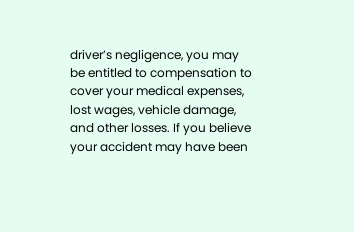driver’s negligence, you may be entitled to compensation to cover your medical expenses, lost wages, vehicle damage, and other losses. If you believe your accident may have been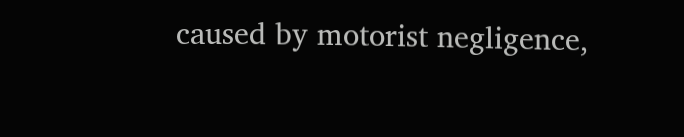caused by motorist negligence,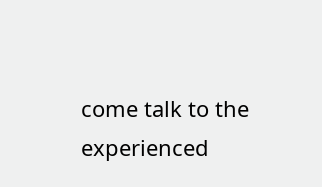come talk to the experienced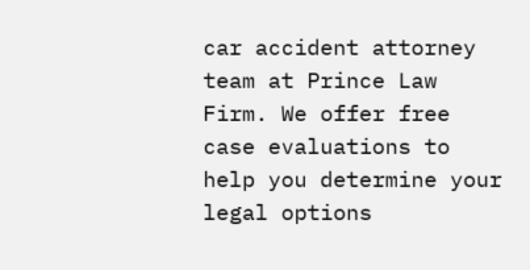car accident attorney team at Prince Law Firm. We offer free case evaluations to help you determine your legal options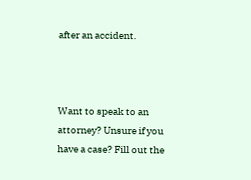after an accident.



Want to speak to an attorney? Unsure if you have a case? Fill out the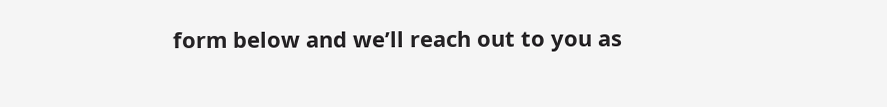form below and we’ll reach out to you as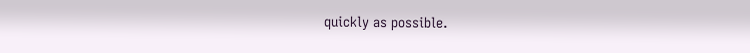quickly as possible.